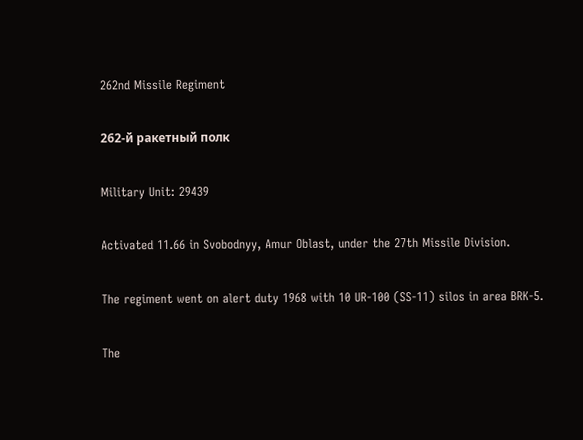262nd Missile Regiment

262-й ракетный полк

Military Unit: 29439

Activated 11.66 in Svobodnyy, Amur Oblast, under the 27th Missile Division.

The regiment went on alert duty 1968 with 10 UR-100 (SS-11) silos in area BRK-5.

The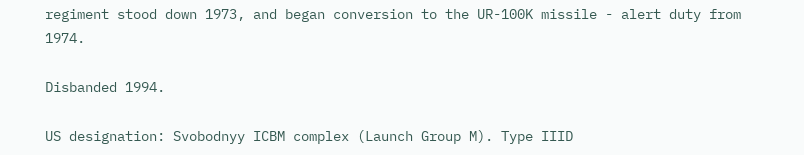regiment stood down 1973, and began conversion to the UR-100K missile - alert duty from 1974.

Disbanded 1994.

US designation: Svobodnyy ICBM complex (Launch Group M). Type IIID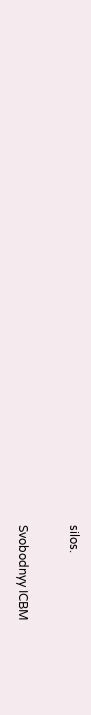silos.

Svobodnyy ICBM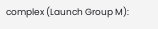complex (Launch Group M):